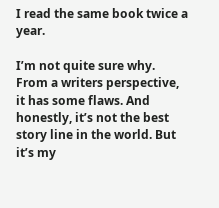I read the same book twice a year.

I’m not quite sure why. From a writers perspective, it has some flaws. And honestly, it’s not the best story line in the world. But it’s my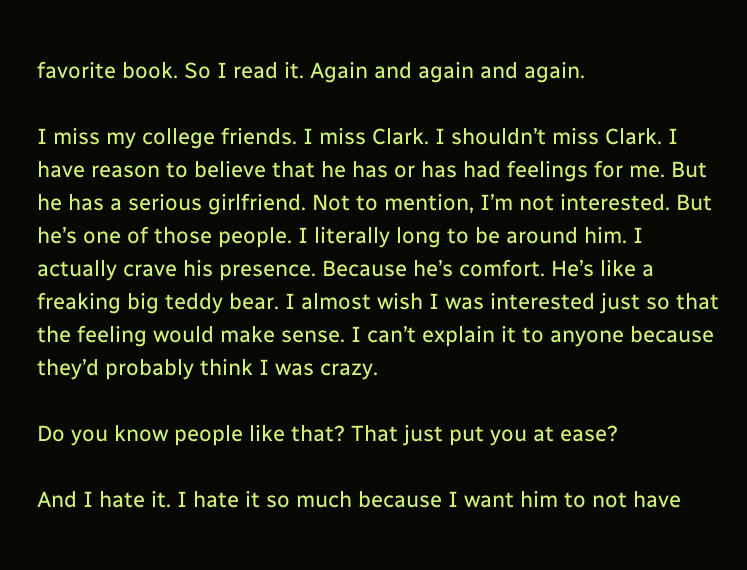favorite book. So I read it. Again and again and again.

I miss my college friends. I miss Clark. I shouldn’t miss Clark. I have reason to believe that he has or has had feelings for me. But he has a serious girlfriend. Not to mention, I’m not interested. But he’s one of those people. I literally long to be around him. I actually crave his presence. Because he’s comfort. He’s like a freaking big teddy bear. I almost wish I was interested just so that the feeling would make sense. I can’t explain it to anyone because they’d probably think I was crazy.

Do you know people like that? That just put you at ease?

And I hate it. I hate it so much because I want him to not have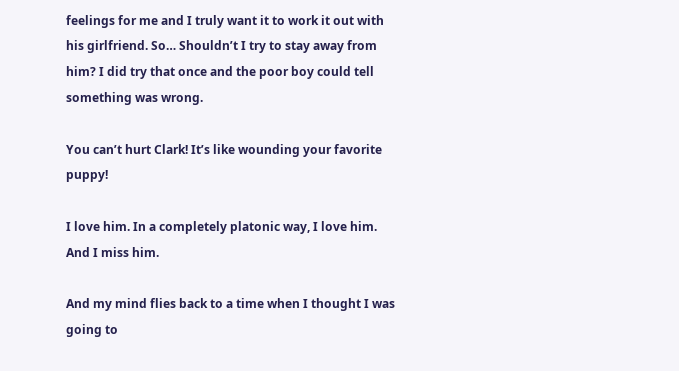feelings for me and I truly want it to work it out with his girlfriend. So… Shouldn’t I try to stay away from him? I did try that once and the poor boy could tell something was wrong.

You can’t hurt Clark! It’s like wounding your favorite puppy!

I love him. In a completely platonic way, I love him. And I miss him.

And my mind flies back to a time when I thought I was going to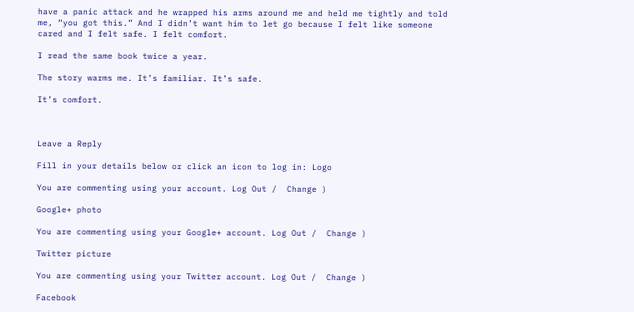have a panic attack and he wrapped his arms around me and held me tightly and told me, “you got this.” And I didn’t want him to let go because I felt like someone cared and I felt safe. I felt comfort.

I read the same book twice a year.

The story warms me. It’s familiar. It’s safe.

It’s comfort.



Leave a Reply

Fill in your details below or click an icon to log in: Logo

You are commenting using your account. Log Out /  Change )

Google+ photo

You are commenting using your Google+ account. Log Out /  Change )

Twitter picture

You are commenting using your Twitter account. Log Out /  Change )

Facebook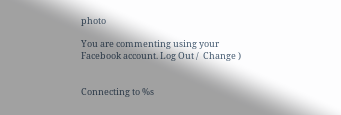photo

You are commenting using your Facebook account. Log Out /  Change )


Connecting to %s